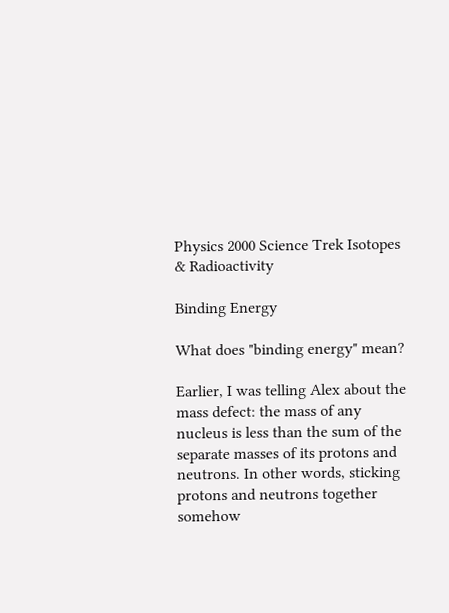Physics 2000 Science Trek Isotopes & Radioactivity

Binding Energy

What does "binding energy" mean?

Earlier, I was telling Alex about the mass defect: the mass of any nucleus is less than the sum of the separate masses of its protons and neutrons. In other words, sticking protons and neutrons together somehow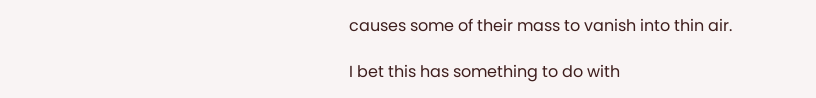causes some of their mass to vanish into thin air.

I bet this has something to do with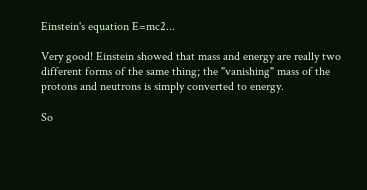Einstein's equation E=mc2...

Very good! Einstein showed that mass and energy are really two different forms of the same thing; the "vanishing" mass of the protons and neutrons is simply converted to energy.

So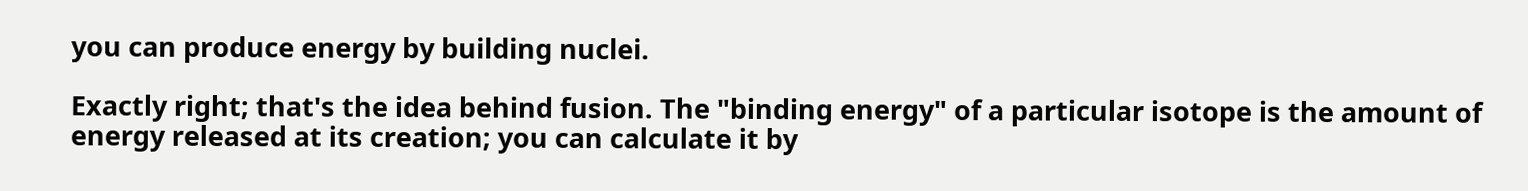you can produce energy by building nuclei.

Exactly right; that's the idea behind fusion. The "binding energy" of a particular isotope is the amount of energy released at its creation; you can calculate it by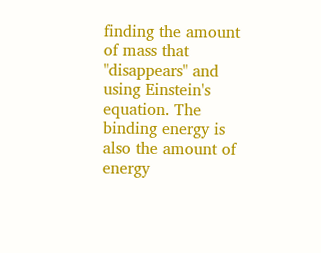finding the amount of mass that "disappears" and using Einstein's equation. The binding energy is also the amount of energy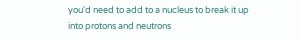you'd need to add to a nucleus to break it up into protons and neutrons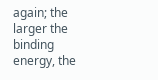again; the larger the binding energy, the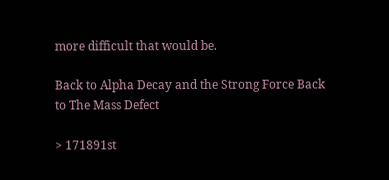more difficult that would be.

Back to Alpha Decay and the Strong Force Back to The Mass Defect

> 171891st